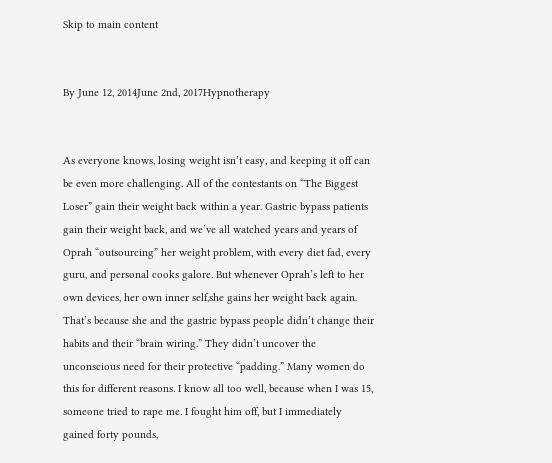Skip to main content


By June 12, 2014June 2nd, 2017Hypnotherapy


As everyone knows, losing weight isn’t easy, and keeping it off can be even more challenging. All of the contestants on “The Biggest Loser” gain their weight back within a year. Gastric bypass patients gain their weight back, and we’ve all watched years and years of Oprah “outsourcing” her weight problem, with every diet fad, every guru, and personal cooks galore. But whenever Oprah’s left to her own devices, her own inner self,she gains her weight back again. That’s because she and the gastric bypass people didn’t change their habits and their “brain wiring.” They didn’t uncover the unconscious need for their protective “padding.” Many women do this for different reasons. I know all too well, because when I was 15, someone tried to rape me. I fought him off, but I immediately gained forty pounds,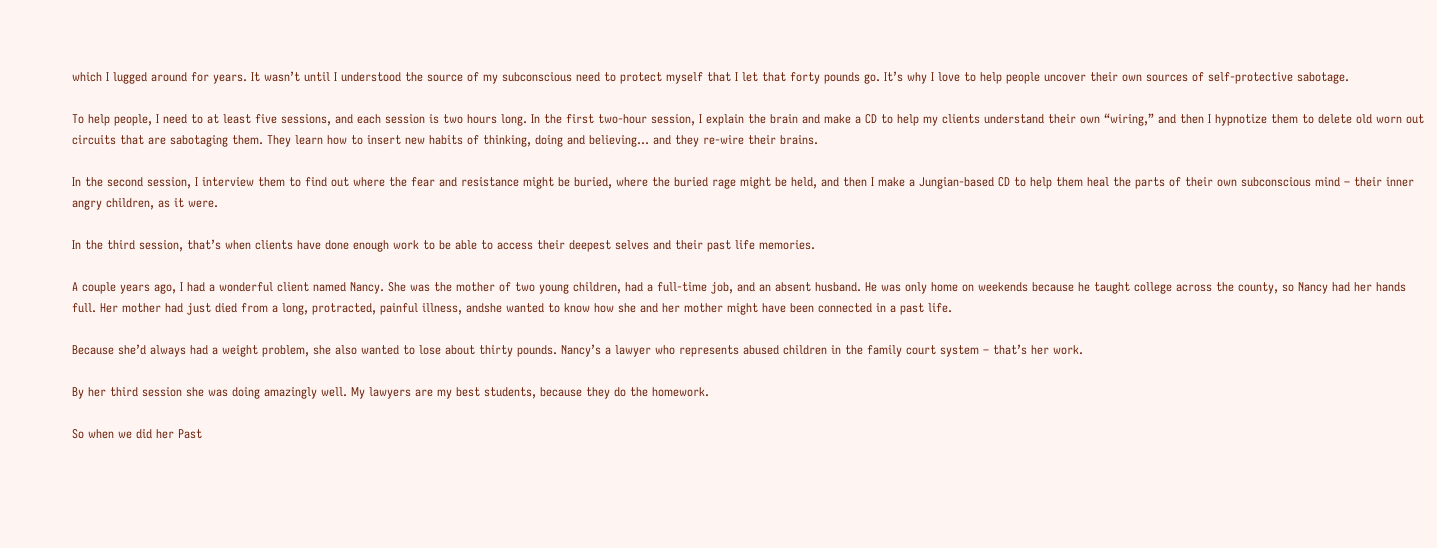which I lugged around for years. It wasn’t until I understood the source of my subconscious need to protect myself that I let that forty pounds go. It’s why I love to help people uncover their own sources of self-protective sabotage.

To help people, I need to at least five sessions, and each session is two hours long. In the first two-hour session, I explain the brain and make a CD to help my clients understand their own “wiring,” and then I hypnotize them to delete old worn out circuits that are sabotaging them. They learn how to insert new habits of thinking, doing and believing… and they re-wire their brains.

In the second session, I interview them to find out where the fear and resistance might be buried, where the buried rage might be held, and then I make a Jungian-based CD to help them heal the parts of their own subconscious mind – their inner angry children, as it were.

In the third session, that’s when clients have done enough work to be able to access their deepest selves and their past life memories.

A couple years ago, I had a wonderful client named Nancy. She was the mother of two young children, had a full-time job, and an absent husband. He was only home on weekends because he taught college across the county, so Nancy had her hands full. Her mother had just died from a long, protracted, painful illness, andshe wanted to know how she and her mother might have been connected in a past life.

Because she’d always had a weight problem, she also wanted to lose about thirty pounds. Nancy’s a lawyer who represents abused children in the family court system – that’s her work.

By her third session she was doing amazingly well. My lawyers are my best students, because they do the homework.

So when we did her Past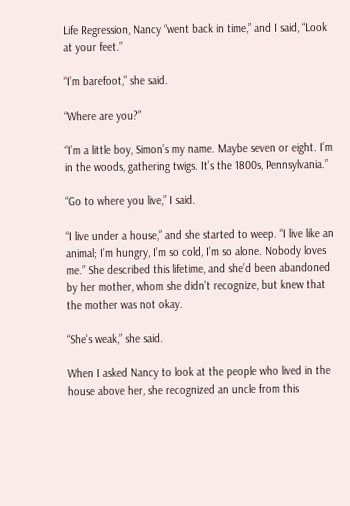Life Regression, Nancy “went back in time,” and I said, “Look at your feet.”

“I’m barefoot,” she said.

“Where are you?”

“I’m a little boy, Simon’s my name. Maybe seven or eight. I’m in the woods, gathering twigs. It’s the 1800s, Pennsylvania.”

“Go to where you live,” I said.

“I live under a house,” and she started to weep. “I live like an animal; I’m hungry, I’m so cold, I’m so alone. Nobody loves me.” She described this lifetime, and she’d been abandoned by her mother, whom she didn’t recognize, but knew that the mother was not okay.

“She’s weak,” she said.

When I asked Nancy to look at the people who lived in the house above her, she recognized an uncle from this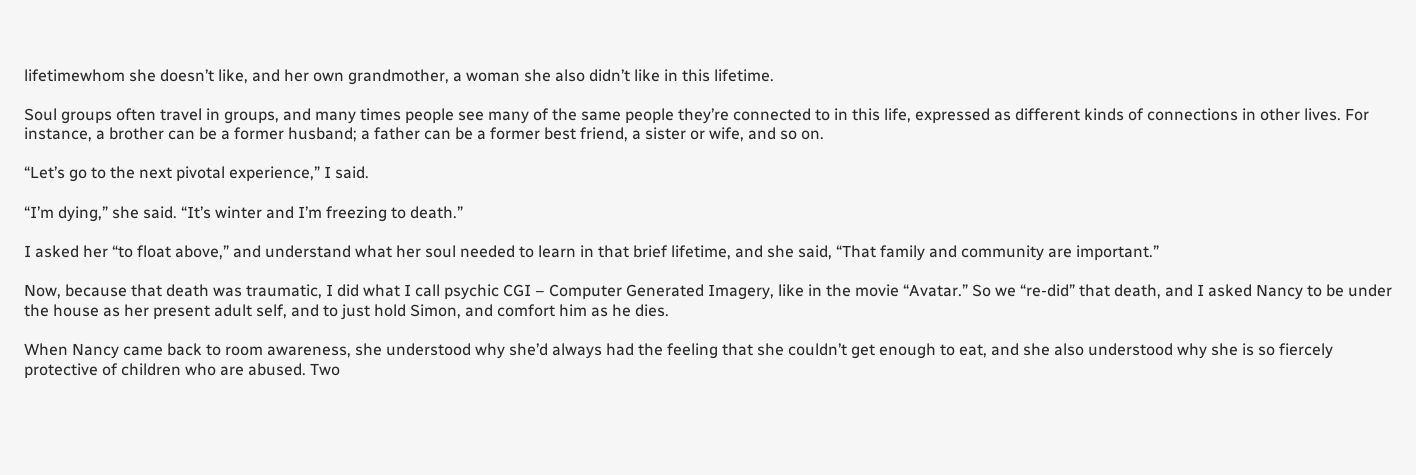lifetimewhom she doesn’t like, and her own grandmother, a woman she also didn’t like in this lifetime.

Soul groups often travel in groups, and many times people see many of the same people they’re connected to in this life, expressed as different kinds of connections in other lives. For instance, a brother can be a former husband; a father can be a former best friend, a sister or wife, and so on.

“Let’s go to the next pivotal experience,” I said.

“I’m dying,” she said. “It’s winter and I’m freezing to death.”

I asked her “to float above,” and understand what her soul needed to learn in that brief lifetime, and she said, “That family and community are important.”

Now, because that death was traumatic, I did what I call psychic CGI – Computer Generated Imagery, like in the movie “Avatar.” So we “re-did” that death, and I asked Nancy to be under the house as her present adult self, and to just hold Simon, and comfort him as he dies.

When Nancy came back to room awareness, she understood why she’d always had the feeling that she couldn’t get enough to eat, and she also understood why she is so fiercely protective of children who are abused. Two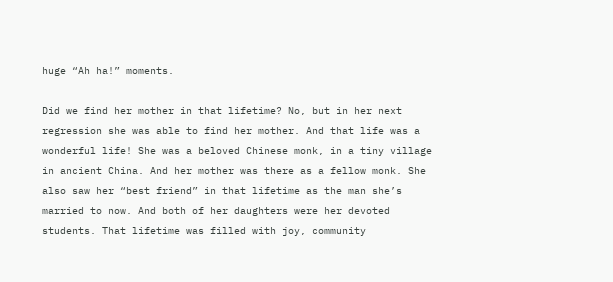huge “Ah ha!” moments.

Did we find her mother in that lifetime? No, but in her next regression she was able to find her mother. And that life was a wonderful life! She was a beloved Chinese monk, in a tiny village in ancient China. And her mother was there as a fellow monk. She also saw her “best friend” in that lifetime as the man she’s married to now. And both of her daughters were her devoted students. That lifetime was filled with joy, community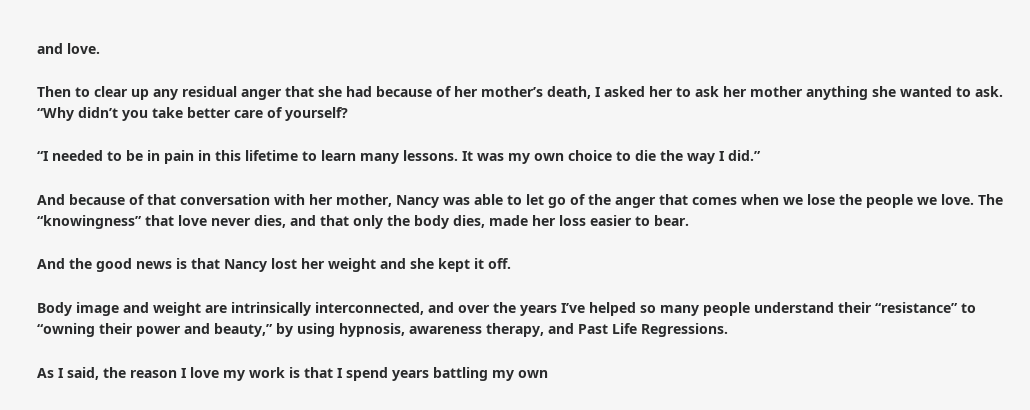and love.

Then to clear up any residual anger that she had because of her mother’s death, I asked her to ask her mother anything she wanted to ask. “Why didn’t you take better care of yourself?

“I needed to be in pain in this lifetime to learn many lessons. It was my own choice to die the way I did.”

And because of that conversation with her mother, Nancy was able to let go of the anger that comes when we lose the people we love. The “knowingness” that love never dies, and that only the body dies, made her loss easier to bear.

And the good news is that Nancy lost her weight and she kept it off.

Body image and weight are intrinsically interconnected, and over the years I’ve helped so many people understand their “resistance” to “owning their power and beauty,” by using hypnosis, awareness therapy, and Past Life Regressions.

As I said, the reason I love my work is that I spend years battling my own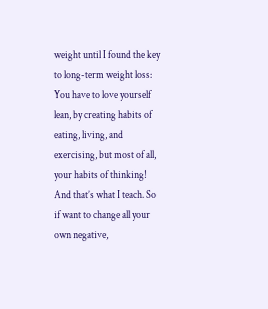weight until I found the key to long-term weight loss: You have to love yourself lean, by creating habits of eating, living, and exercising, but most of all, your habits of thinking! And that’s what I teach. So if want to change all your own negative,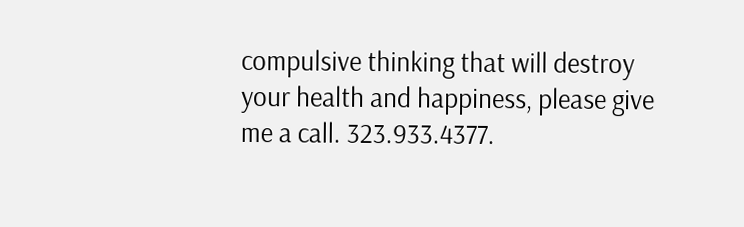compulsive thinking that will destroy your health and happiness, please give me a call. 323.933.4377.